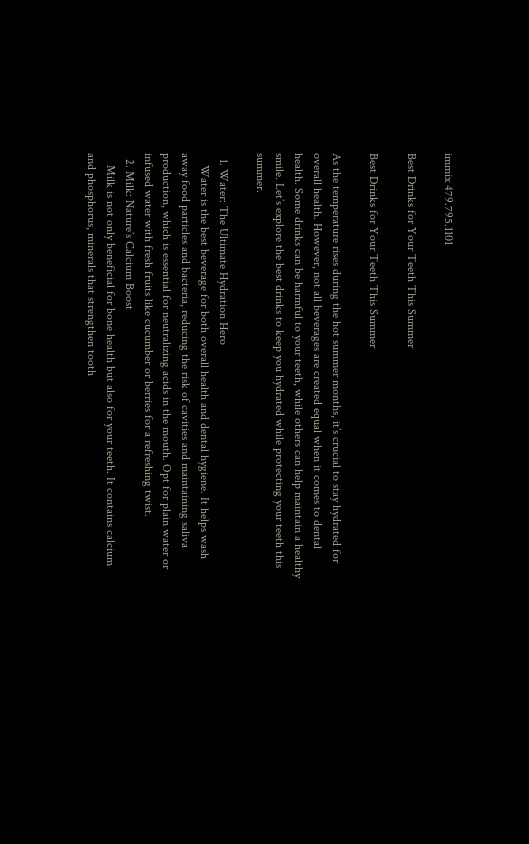immix 479.795.1101

Best Drinks for Your Teeth This Summer

Best Drinks for Your Teeth This Summer

As the temperature rises during the hot summer months, it’s crucial to stay hydrated for overall health. However, not all beverages are created equal when it comes to dental health. Some drinks can be harmful to your teeth, while others can help maintain a healthy smile. Let’s explore the best drinks to keep you hydrated while protecting your teeth this summer.

  1. Water: The Ultimate Hydration Hero
    Water is the best beverage for both overall health and dental hygiene. It helps wash away food particles and bacteria, reducing the risk of cavities and maintaining saliva production, which is essential for neutralizing acids in the mouth. Opt for plain water or infused water with fresh fruits like cucumber or berries for a refreshing twist.
  2. Milk: Nature’s Calcium Boost
    Milk is not only beneficial for bone health but also for your teeth. It contains calcium and phosphorus, minerals that strengthen tooth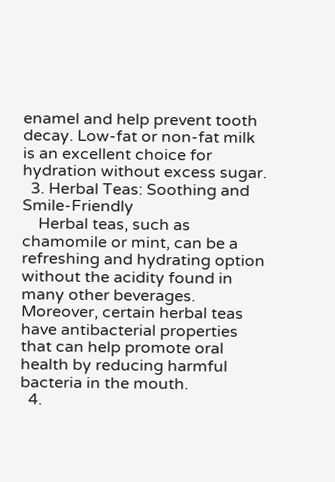enamel and help prevent tooth decay. Low-fat or non-fat milk is an excellent choice for hydration without excess sugar.
  3. Herbal Teas: Soothing and Smile-Friendly
    Herbal teas, such as chamomile or mint, can be a refreshing and hydrating option without the acidity found in many other beverages. Moreover, certain herbal teas have antibacterial properties that can help promote oral health by reducing harmful bacteria in the mouth.
  4.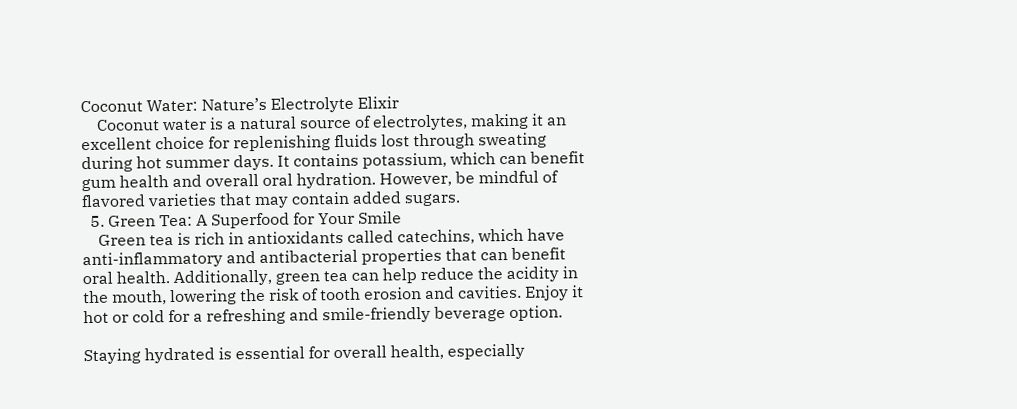Coconut Water: Nature’s Electrolyte Elixir
    Coconut water is a natural source of electrolytes, making it an excellent choice for replenishing fluids lost through sweating during hot summer days. It contains potassium, which can benefit gum health and overall oral hydration. However, be mindful of flavored varieties that may contain added sugars.
  5. Green Tea: A Superfood for Your Smile
    Green tea is rich in antioxidants called catechins, which have anti-inflammatory and antibacterial properties that can benefit oral health. Additionally, green tea can help reduce the acidity in the mouth, lowering the risk of tooth erosion and cavities. Enjoy it hot or cold for a refreshing and smile-friendly beverage option.

Staying hydrated is essential for overall health, especially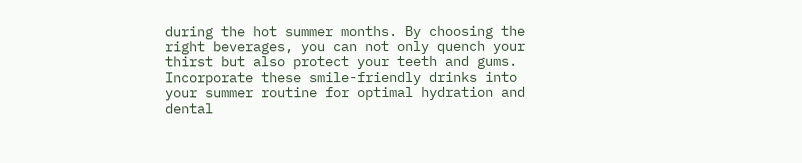during the hot summer months. By choosing the right beverages, you can not only quench your thirst but also protect your teeth and gums. Incorporate these smile-friendly drinks into your summer routine for optimal hydration and dental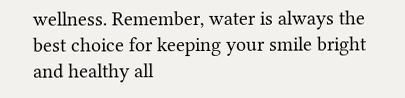wellness. Remember, water is always the best choice for keeping your smile bright and healthy all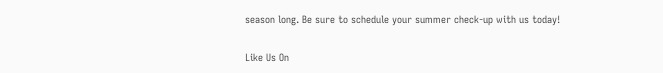season long. Be sure to schedule your summer check-up with us today!

Like Us On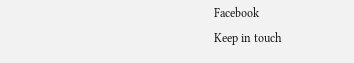Facebook
Keep in touch